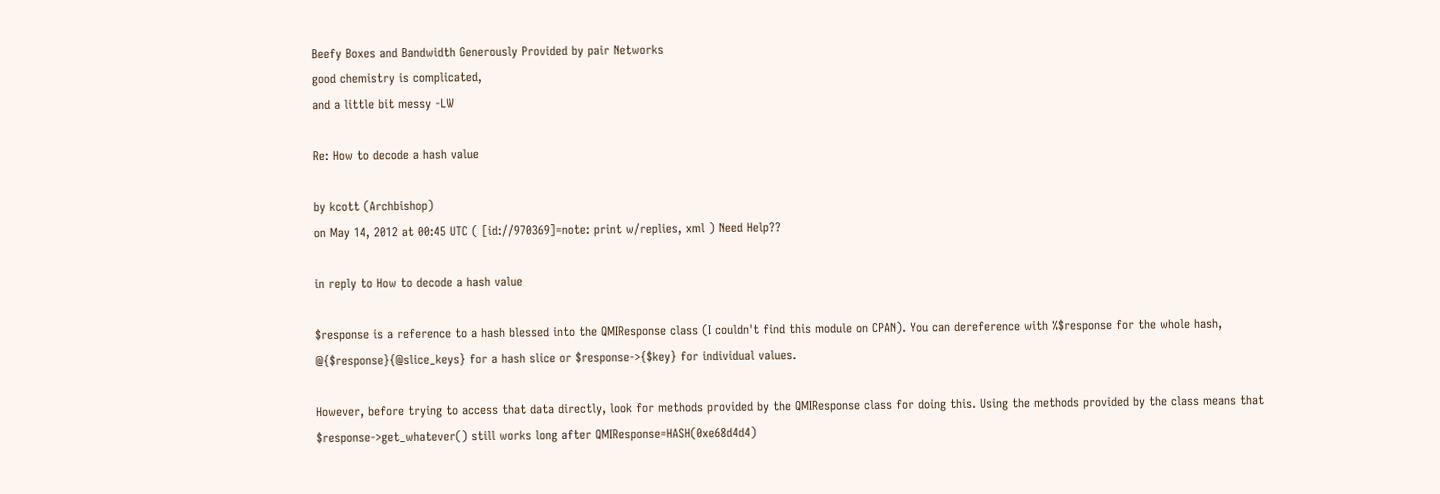Beefy Boxes and Bandwidth Generously Provided by pair Networks
good chemistry is complicated,
and a little bit messy -LW

Re: How to decode a hash value

by kcott (Archbishop)
on May 14, 2012 at 00:45 UTC ( [id://970369]=note: print w/replies, xml ) Need Help??

in reply to How to decode a hash value

$response is a reference to a hash blessed into the QMIResponse class (I couldn't find this module on CPAN). You can dereference with %$response for the whole hash, @{$response}{@slice_keys} for a hash slice or $response->{$key} for individual values.

However, before trying to access that data directly, look for methods provided by the QMIResponse class for doing this. Using the methods provided by the class means that $response->get_whatever() still works long after QMIResponse=HASH(0xe68d4d4)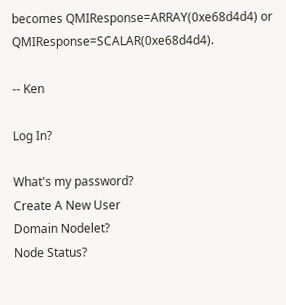becomes QMIResponse=ARRAY(0xe68d4d4) or QMIResponse=SCALAR(0xe68d4d4).

-- Ken

Log In?

What's my password?
Create A New User
Domain Nodelet?
Node Status?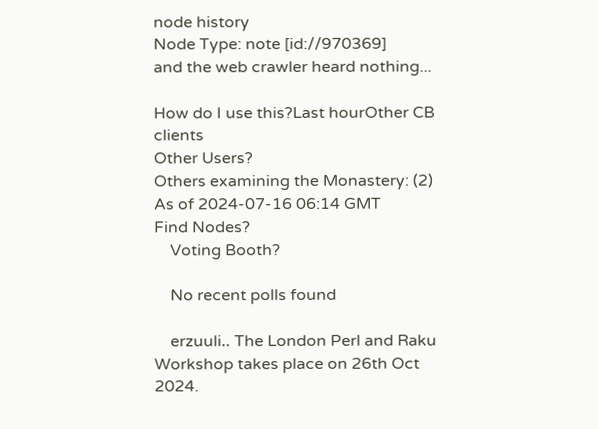node history
Node Type: note [id://970369]
and the web crawler heard nothing...

How do I use this?Last hourOther CB clients
Other Users?
Others examining the Monastery: (2)
As of 2024-07-16 06:14 GMT
Find Nodes?
    Voting Booth?

    No recent polls found

    erzuuli‥ The London Perl and Raku Workshop takes place on 26th Oct 2024.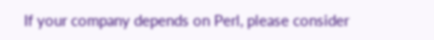If your company depends on Perl, please consider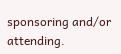sponsoring and/or attending.